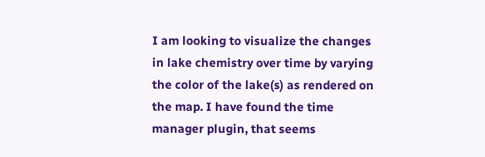I am looking to visualize the changes in lake chemistry over time by varying the color of the lake(s) as rendered on the map. I have found the time manager plugin, that seems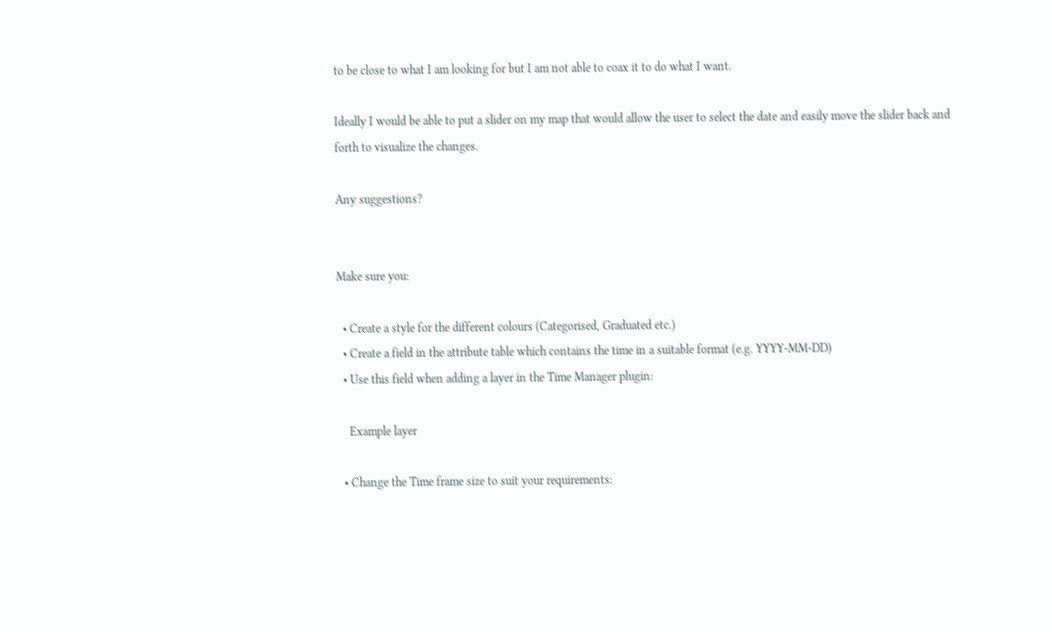to be close to what I am looking for but I am not able to coax it to do what I want.

Ideally I would be able to put a slider on my map that would allow the user to select the date and easily move the slider back and forth to visualize the changes.

Any suggestions?


Make sure you:

  • Create a style for the different colours (Categorised, Graduated etc.)
  • Create a field in the attribute table which contains the time in a suitable format (e.g. YYYY-MM-DD)
  • Use this field when adding a layer in the Time Manager plugin:

    Example layer

  • Change the Time frame size to suit your requirements: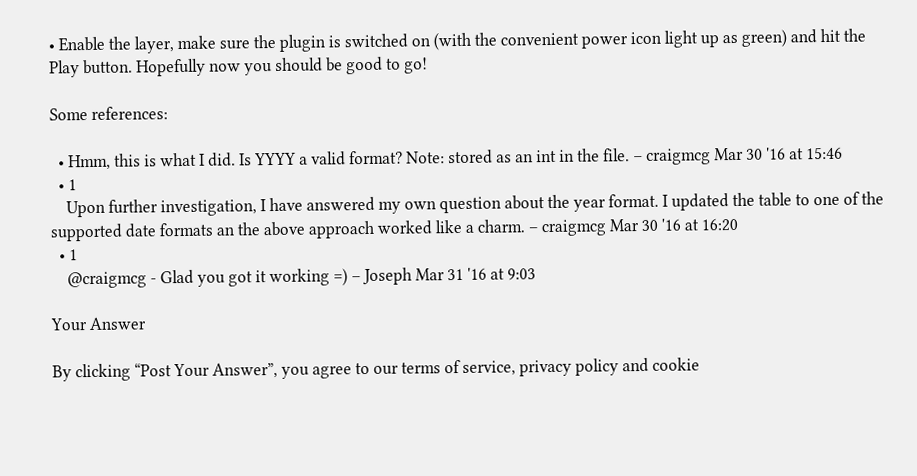• Enable the layer, make sure the plugin is switched on (with the convenient power icon light up as green) and hit the Play button. Hopefully now you should be good to go!

Some references:

  • Hmm, this is what I did. Is YYYY a valid format? Note: stored as an int in the file. – craigmcg Mar 30 '16 at 15:46
  • 1
    Upon further investigation, I have answered my own question about the year format. I updated the table to one of the supported date formats an the above approach worked like a charm. – craigmcg Mar 30 '16 at 16:20
  • 1
    @craigmcg - Glad you got it working =) – Joseph Mar 31 '16 at 9:03

Your Answer

By clicking “Post Your Answer”, you agree to our terms of service, privacy policy and cookie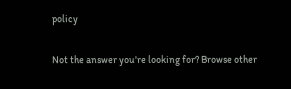policy

Not the answer you're looking for? Browse other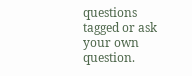questions tagged or ask your own question.